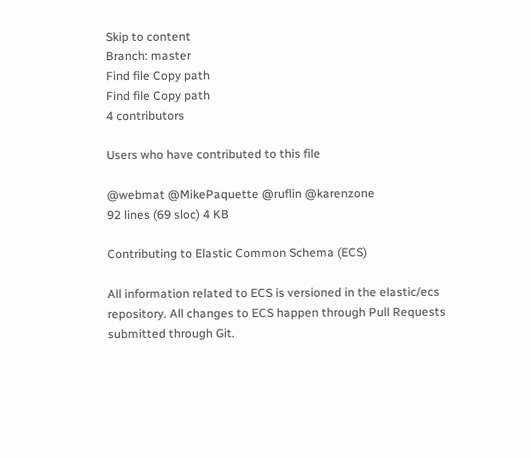Skip to content
Branch: master
Find file Copy path
Find file Copy path
4 contributors

Users who have contributed to this file

@webmat @MikePaquette @ruflin @karenzone
92 lines (69 sloc) 4 KB

Contributing to Elastic Common Schema (ECS)

All information related to ECS is versioned in the elastic/ecs repository. All changes to ECS happen through Pull Requests submitted through Git.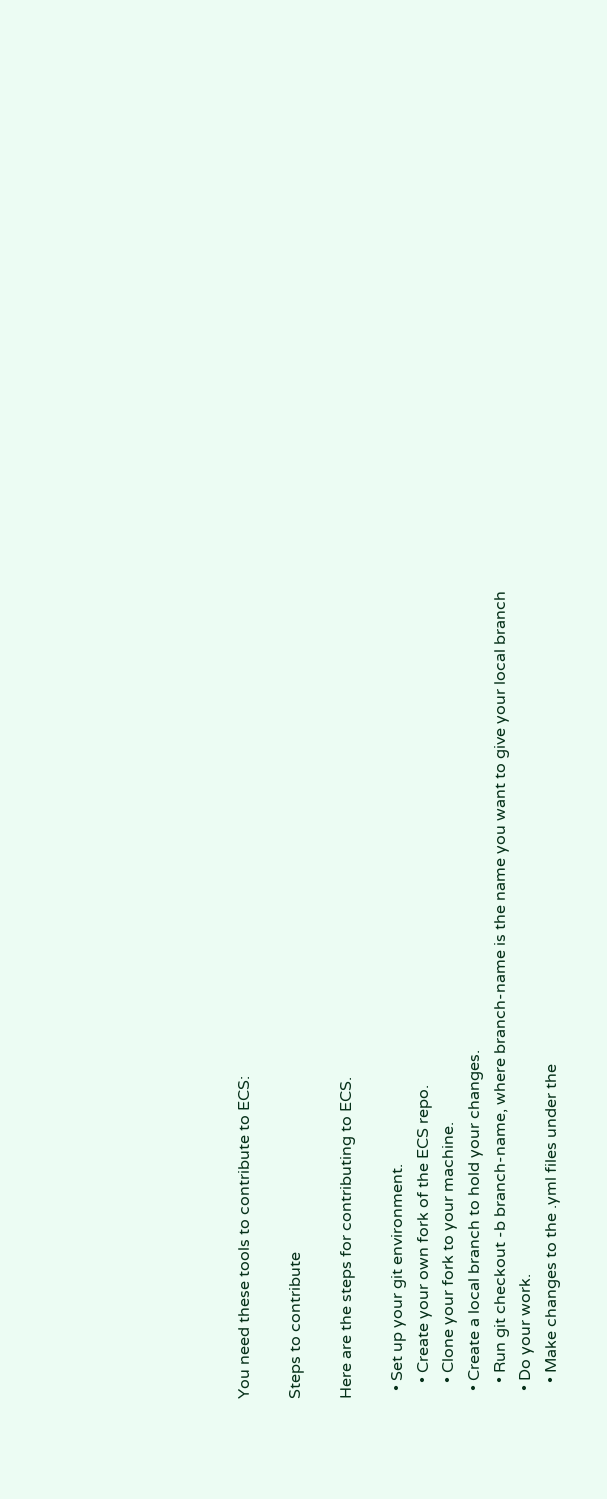You need these tools to contribute to ECS:

Steps to contribute

Here are the steps for contributing to ECS.

  • Set up your git environment.
    • Create your own fork of the ECS repo.
    • Clone your fork to your machine.
  • Create a local branch to hold your changes.
    • Run git checkout -b branch-name, where branch-name is the name you want to give your local branch
  • Do your work.
    • Make changes to the .yml files under the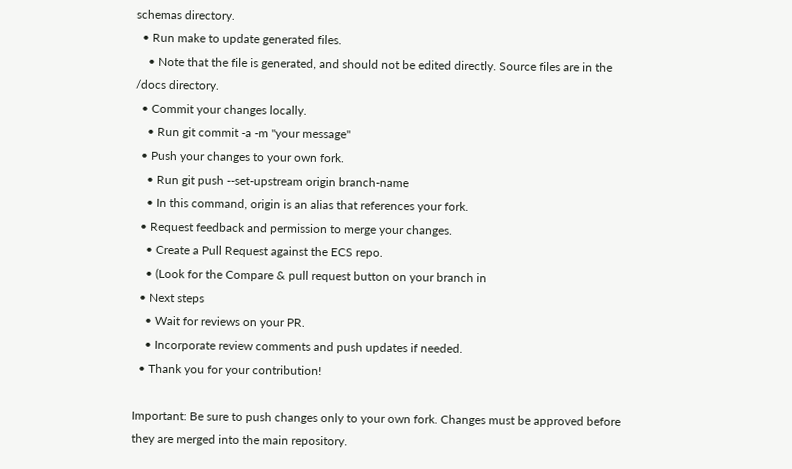schemas directory.
  • Run make to update generated files.
    • Note that the file is generated, and should not be edited directly. Source files are in the /docs directory.
  • Commit your changes locally.
    • Run git commit -a -m "your message"
  • Push your changes to your own fork.
    • Run git push --set-upstream origin branch-name
    • In this command, origin is an alias that references your fork.
  • Request feedback and permission to merge your changes.
    • Create a Pull Request against the ECS repo.
    • (Look for the Compare & pull request button on your branch in
  • Next steps
    • Wait for reviews on your PR.
    • Incorporate review comments and push updates if needed.
  • Thank you for your contribution!

Important: Be sure to push changes only to your own fork. Changes must be approved before they are merged into the main repository.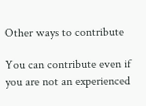Other ways to contribute

You can contribute even if you are not an experienced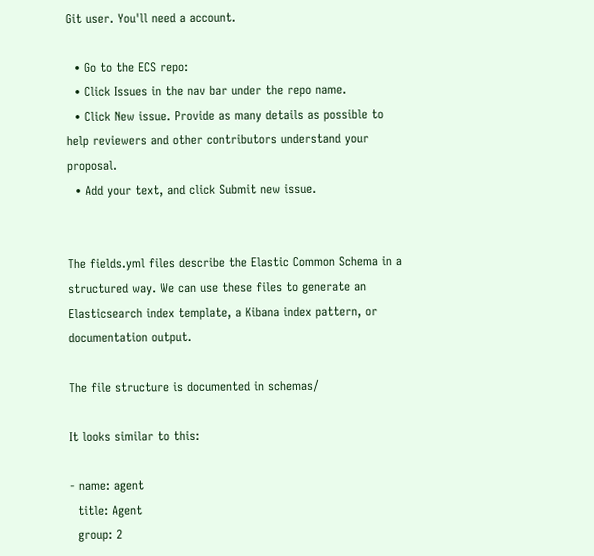Git user. You'll need a account.

  • Go to the ECS repo:
  • Click Issues in the nav bar under the repo name.
  • Click New issue. Provide as many details as possible to help reviewers and other contributors understand your proposal.
  • Add your text, and click Submit new issue.


The fields.yml files describe the Elastic Common Schema in a structured way. We can use these files to generate an Elasticsearch index template, a Kibana index pattern, or documentation output.

The file structure is documented in schemas/

It looks similar to this:

- name: agent
  title: Agent
  group: 2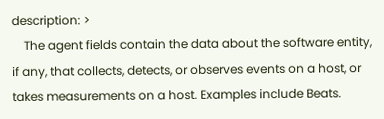description: >
    The agent fields contain the data about the software entity, if any, that collects, detects, or observes events on a host, or takes measurements on a host. Examples include Beats.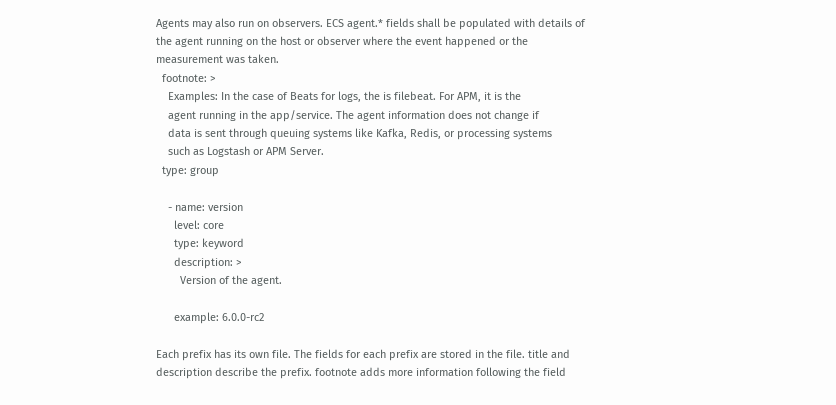Agents may also run on observers. ECS agent.* fields shall be populated with details of the agent running on the host or observer where the event happened or the measurement was taken.
  footnote: >
    Examples: In the case of Beats for logs, the is filebeat. For APM, it is the
    agent running in the app/service. The agent information does not change if
    data is sent through queuing systems like Kafka, Redis, or processing systems
    such as Logstash or APM Server.
  type: group

    - name: version
      level: core
      type: keyword
      description: >
        Version of the agent.

      example: 6.0.0-rc2

Each prefix has its own file. The fields for each prefix are stored in the file. title and description describe the prefix. footnote adds more information following the field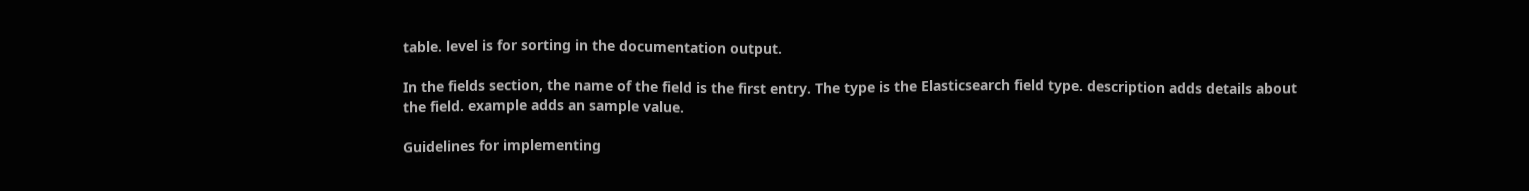table. level is for sorting in the documentation output.

In the fields section, the name of the field is the first entry. The type is the Elasticsearch field type. description adds details about the field. example adds an sample value.

Guidelines for implementing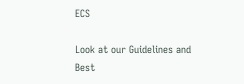ECS

Look at our Guidelines and Best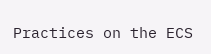Practices on the ECS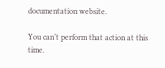documentation website.

You can’t perform that action at this time.